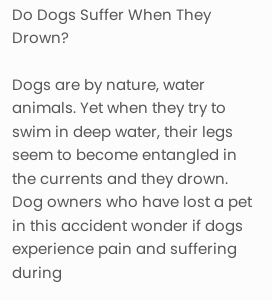Do Dogs Suffer When They Drown?

Dogs are by nature, water animals. Yet when they try to swim in deep water, their legs seem to become entangled in the currents and they drown. Dog owners who have lost a pet in this accident wonder if dogs experience pain and suffering during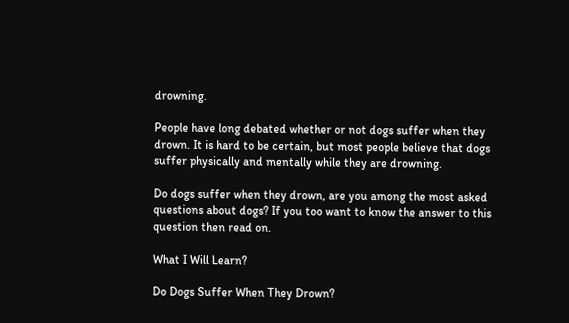drowning.

People have long debated whether or not dogs suffer when they drown. It is hard to be certain, but most people believe that dogs suffer physically and mentally while they are drowning.

Do dogs suffer when they drown, are you among the most asked questions about dogs? If you too want to know the answer to this question then read on.

What I Will Learn?

Do Dogs Suffer When They Drown?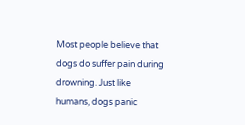Most people believe that dogs do suffer pain during drowning. Just like humans, dogs panic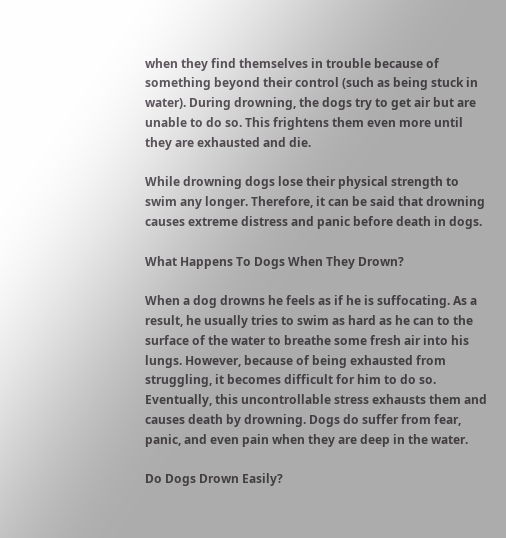when they find themselves in trouble because of something beyond their control (such as being stuck in water). During drowning, the dogs try to get air but are unable to do so. This frightens them even more until they are exhausted and die.

While drowning dogs lose their physical strength to swim any longer. Therefore, it can be said that drowning causes extreme distress and panic before death in dogs.

What Happens To Dogs When They Drown?

When a dog drowns he feels as if he is suffocating. As a result, he usually tries to swim as hard as he can to the surface of the water to breathe some fresh air into his lungs. However, because of being exhausted from struggling, it becomes difficult for him to do so. Eventually, this uncontrollable stress exhausts them and causes death by drowning. Dogs do suffer from fear, panic, and even pain when they are deep in the water.

Do Dogs Drown Easily?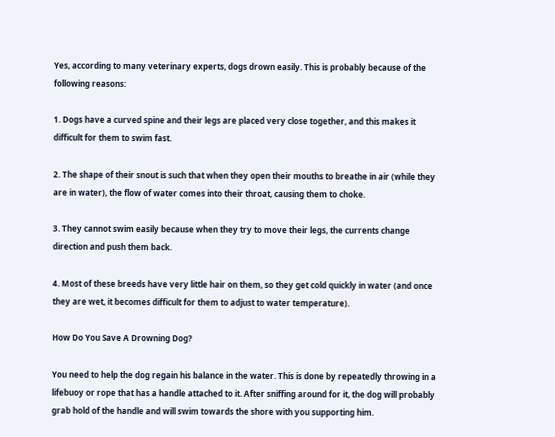Yes, according to many veterinary experts, dogs drown easily. This is probably because of the following reasons:

1. Dogs have a curved spine and their legs are placed very close together, and this makes it difficult for them to swim fast.

2. The shape of their snout is such that when they open their mouths to breathe in air (while they are in water), the flow of water comes into their throat, causing them to choke.

3. They cannot swim easily because when they try to move their legs, the currents change direction and push them back.

4. Most of these breeds have very little hair on them, so they get cold quickly in water (and once they are wet, it becomes difficult for them to adjust to water temperature).

How Do You Save A Drowning Dog?

You need to help the dog regain his balance in the water. This is done by repeatedly throwing in a lifebuoy or rope that has a handle attached to it. After sniffing around for it, the dog will probably grab hold of the handle and will swim towards the shore with you supporting him.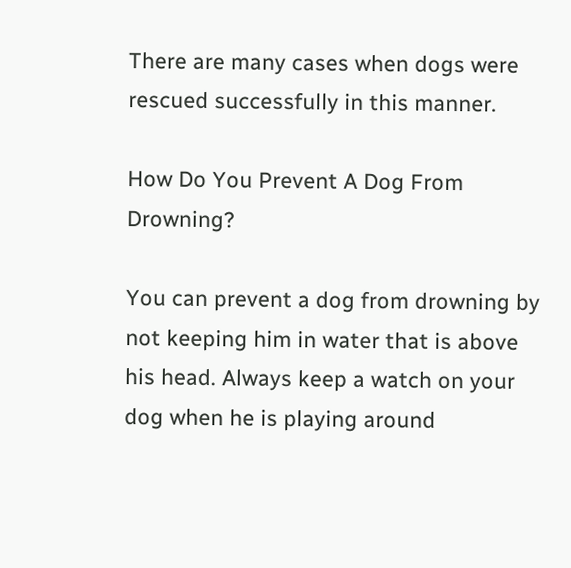There are many cases when dogs were rescued successfully in this manner.

How Do You Prevent A Dog From Drowning?

You can prevent a dog from drowning by not keeping him in water that is above his head. Always keep a watch on your dog when he is playing around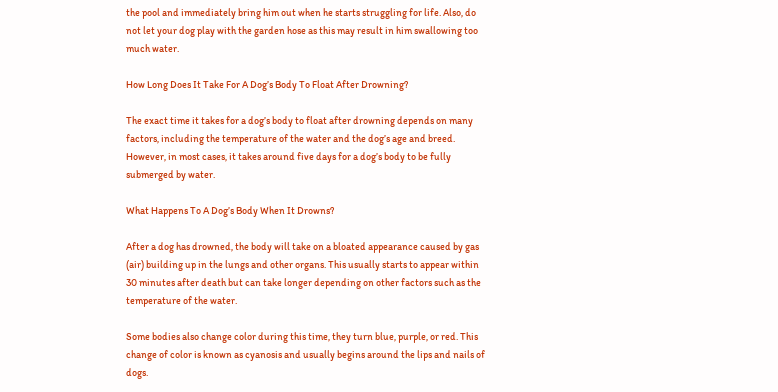the pool and immediately bring him out when he starts struggling for life. Also, do not let your dog play with the garden hose as this may result in him swallowing too much water.

How Long Does It Take For A Dog’s Body To Float After Drowning?

The exact time it takes for a dog’s body to float after drowning depends on many factors, including the temperature of the water and the dog’s age and breed. However, in most cases, it takes around five days for a dog’s body to be fully submerged by water.

What Happens To A Dog’s Body When It Drowns?

After a dog has drowned, the body will take on a bloated appearance caused by gas (air) building up in the lungs and other organs. This usually starts to appear within 30 minutes after death but can take longer depending on other factors such as the temperature of the water.

Some bodies also change color during this time, they turn blue, purple, or red. This change of color is known as cyanosis and usually begins around the lips and nails of dogs.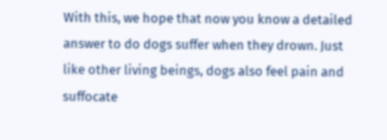With this, we hope that now you know a detailed answer to do dogs suffer when they drown. Just like other living beings, dogs also feel pain and suffocate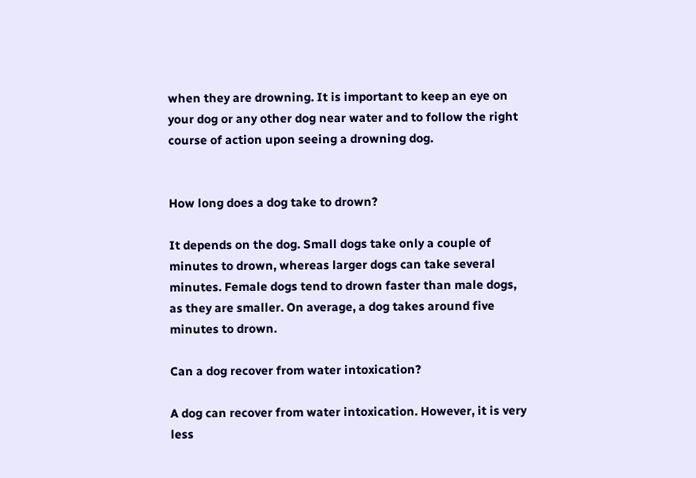when they are drowning. It is important to keep an eye on your dog or any other dog near water and to follow the right course of action upon seeing a drowning dog.


How long does a dog take to drown?

It depends on the dog. Small dogs take only a couple of minutes to drown, whereas larger dogs can take several minutes. Female dogs tend to drown faster than male dogs, as they are smaller. On average, a dog takes around five minutes to drown.

Can a dog recover from water intoxication?

A dog can recover from water intoxication. However, it is very less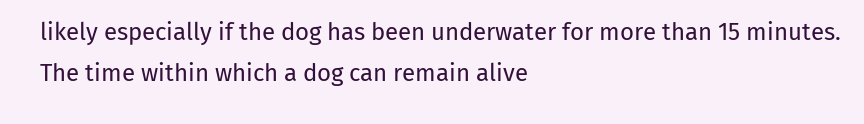likely especially if the dog has been underwater for more than 15 minutes. The time within which a dog can remain alive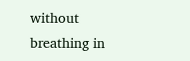without breathing in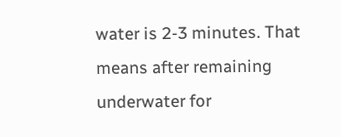water is 2-3 minutes. That means after remaining underwater for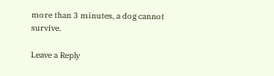more than 3 minutes, a dog cannot survive.

Leave a Reply